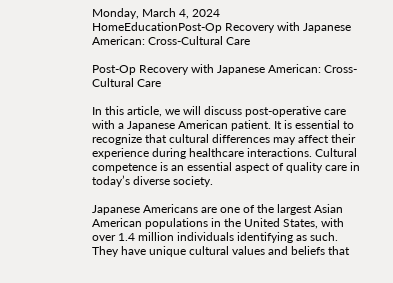Monday, March 4, 2024
HomeEducationPost-Op Recovery with Japanese American: Cross-Cultural Care

Post-Op Recovery with Japanese American: Cross-Cultural Care

In this article, we will discuss post-operative care with a Japanese American patient. It is essential to recognize that cultural differences may affect their experience during healthcare interactions. Cultural competence is an essential aspect of quality care in today’s diverse society.

Japanese Americans are one of the largest Asian American populations in the United States, with over 1.4 million individuals identifying as such. They have unique cultural values and beliefs that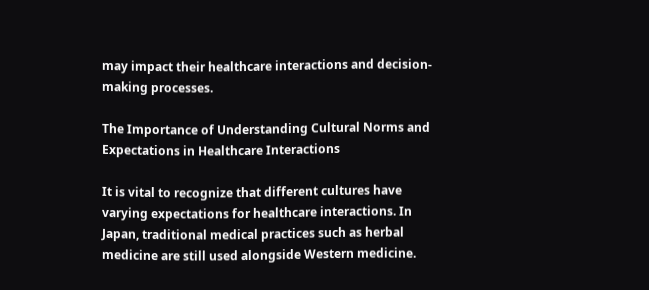may impact their healthcare interactions and decision-making processes.

The Importance of Understanding Cultural Norms and Expectations in Healthcare Interactions

It is vital to recognize that different cultures have varying expectations for healthcare interactions. In Japan, traditional medical practices such as herbal medicine are still used alongside Western medicine.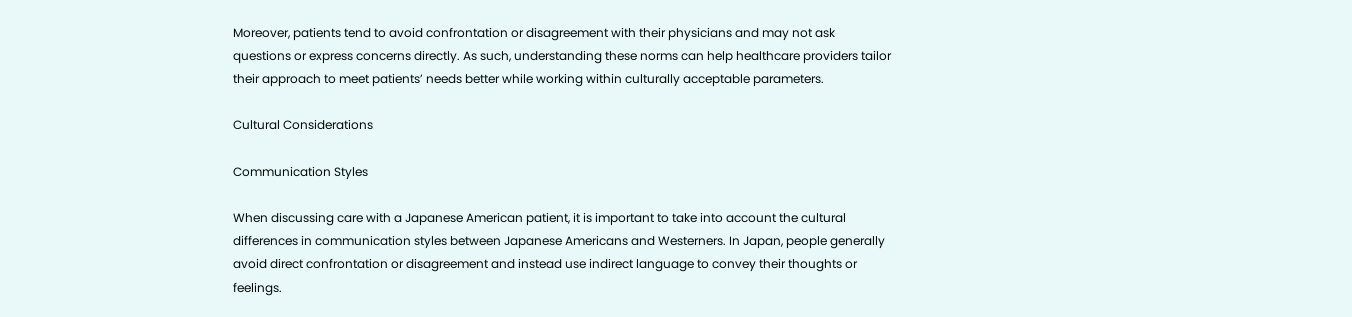Moreover, patients tend to avoid confrontation or disagreement with their physicians and may not ask questions or express concerns directly. As such, understanding these norms can help healthcare providers tailor their approach to meet patients’ needs better while working within culturally acceptable parameters.

Cultural Considerations

Communication Styles

When discussing care with a Japanese American patient, it is important to take into account the cultural differences in communication styles between Japanese Americans and Westerners. In Japan, people generally avoid direct confrontation or disagreement and instead use indirect language to convey their thoughts or feelings.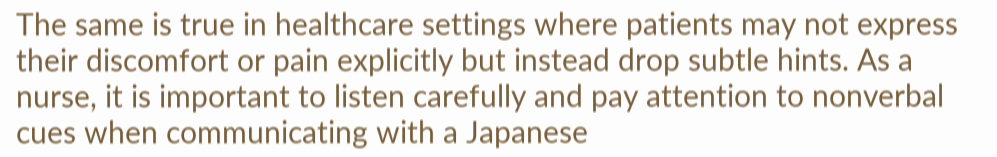The same is true in healthcare settings where patients may not express their discomfort or pain explicitly but instead drop subtle hints. As a nurse, it is important to listen carefully and pay attention to nonverbal cues when communicating with a Japanese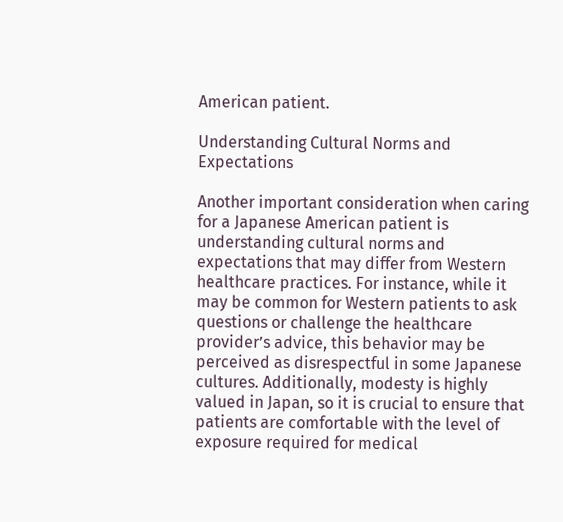American patient.

Understanding Cultural Norms and Expectations

Another important consideration when caring for a Japanese American patient is understanding cultural norms and expectations that may differ from Western healthcare practices. For instance, while it may be common for Western patients to ask questions or challenge the healthcare provider’s advice, this behavior may be perceived as disrespectful in some Japanese cultures. Additionally, modesty is highly valued in Japan, so it is crucial to ensure that patients are comfortable with the level of exposure required for medical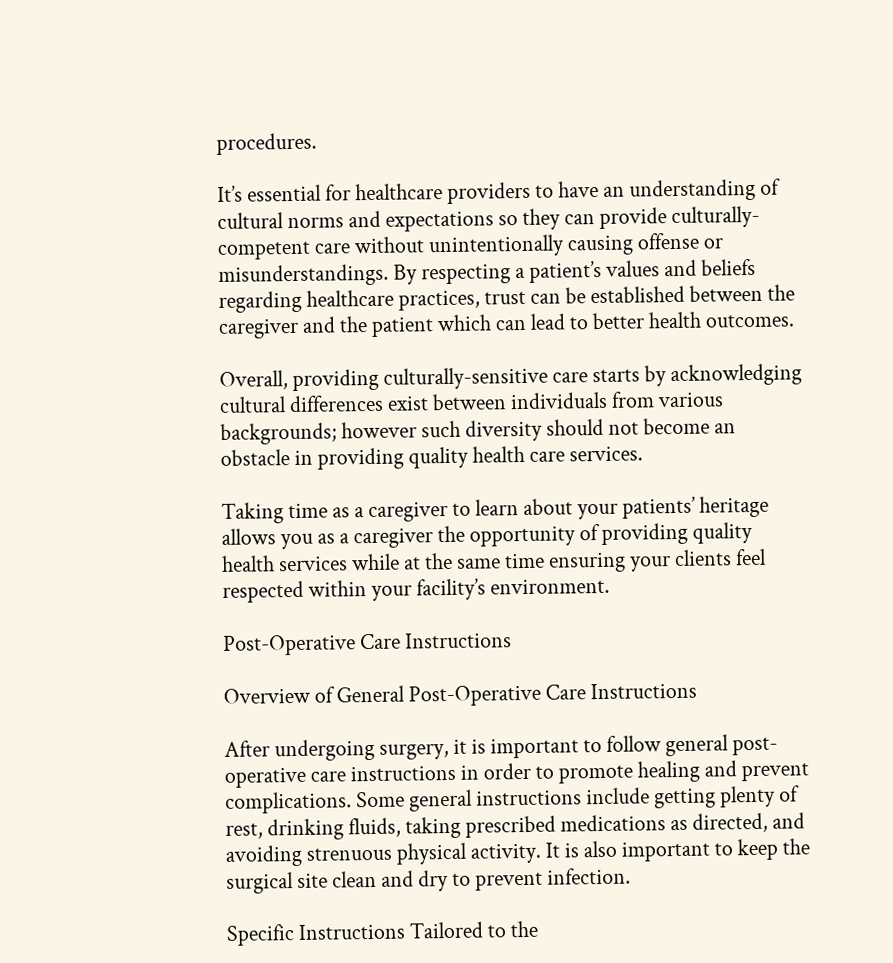procedures.

It’s essential for healthcare providers to have an understanding of cultural norms and expectations so they can provide culturally-competent care without unintentionally causing offense or misunderstandings. By respecting a patient’s values and beliefs regarding healthcare practices, trust can be established between the caregiver and the patient which can lead to better health outcomes.

Overall, providing culturally-sensitive care starts by acknowledging cultural differences exist between individuals from various backgrounds; however such diversity should not become an obstacle in providing quality health care services.

Taking time as a caregiver to learn about your patients’ heritage allows you as a caregiver the opportunity of providing quality health services while at the same time ensuring your clients feel respected within your facility’s environment.

Post-Operative Care Instructions

Overview of General Post-Operative Care Instructions

After undergoing surgery, it is important to follow general post-operative care instructions in order to promote healing and prevent complications. Some general instructions include getting plenty of rest, drinking fluids, taking prescribed medications as directed, and avoiding strenuous physical activity. It is also important to keep the surgical site clean and dry to prevent infection.

Specific Instructions Tailored to the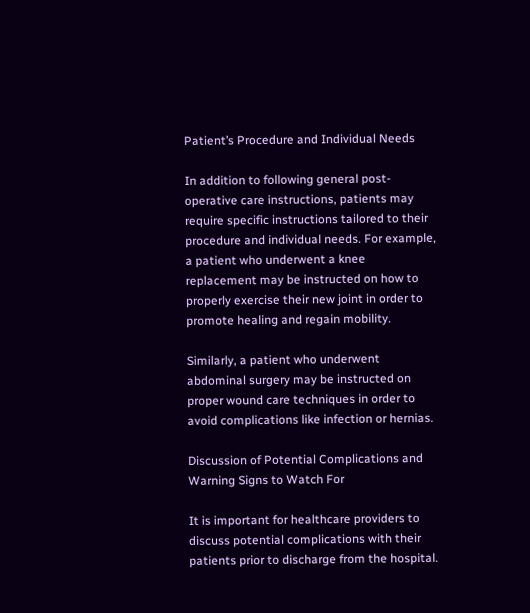Patient’s Procedure and Individual Needs

In addition to following general post-operative care instructions, patients may require specific instructions tailored to their procedure and individual needs. For example, a patient who underwent a knee replacement may be instructed on how to properly exercise their new joint in order to promote healing and regain mobility.

Similarly, a patient who underwent abdominal surgery may be instructed on proper wound care techniques in order to avoid complications like infection or hernias.

Discussion of Potential Complications and Warning Signs to Watch For

It is important for healthcare providers to discuss potential complications with their patients prior to discharge from the hospital.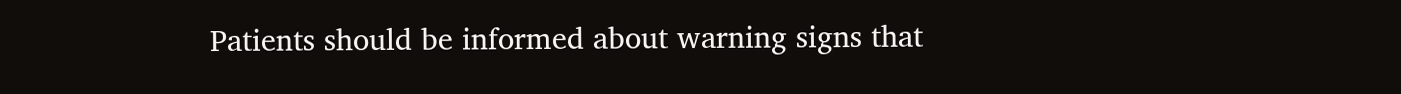Patients should be informed about warning signs that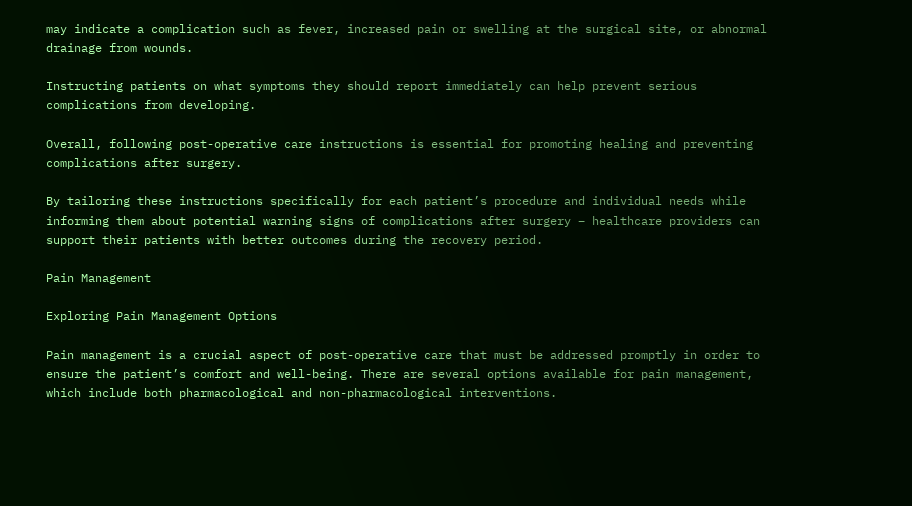may indicate a complication such as fever, increased pain or swelling at the surgical site, or abnormal drainage from wounds.

Instructing patients on what symptoms they should report immediately can help prevent serious complications from developing.

Overall, following post-operative care instructions is essential for promoting healing and preventing complications after surgery.

By tailoring these instructions specifically for each patient’s procedure and individual needs while informing them about potential warning signs of complications after surgery – healthcare providers can support their patients with better outcomes during the recovery period.

Pain Management

Exploring Pain Management Options

Pain management is a crucial aspect of post-operative care that must be addressed promptly in order to ensure the patient’s comfort and well-being. There are several options available for pain management, which include both pharmacological and non-pharmacological interventions.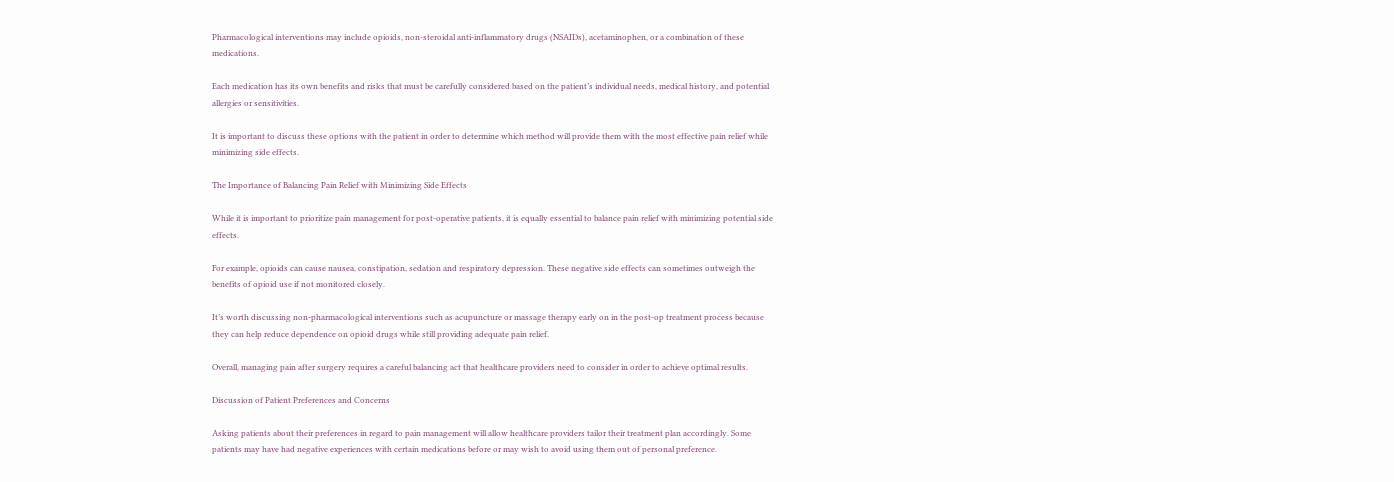Pharmacological interventions may include opioids, non-steroidal anti-inflammatory drugs (NSAIDs), acetaminophen, or a combination of these medications.

Each medication has its own benefits and risks that must be carefully considered based on the patient’s individual needs, medical history, and potential allergies or sensitivities.

It is important to discuss these options with the patient in order to determine which method will provide them with the most effective pain relief while minimizing side effects.

The Importance of Balancing Pain Relief with Minimizing Side Effects

While it is important to prioritize pain management for post-operative patients, it is equally essential to balance pain relief with minimizing potential side effects.

For example, opioids can cause nausea, constipation, sedation and respiratory depression. These negative side effects can sometimes outweigh the benefits of opioid use if not monitored closely.

It’s worth discussing non-pharmacological interventions such as acupuncture or massage therapy early on in the post-op treatment process because they can help reduce dependence on opioid drugs while still providing adequate pain relief.

Overall, managing pain after surgery requires a careful balancing act that healthcare providers need to consider in order to achieve optimal results.

Discussion of Patient Preferences and Concerns

Asking patients about their preferences in regard to pain management will allow healthcare providers tailor their treatment plan accordingly. Some patients may have had negative experiences with certain medications before or may wish to avoid using them out of personal preference.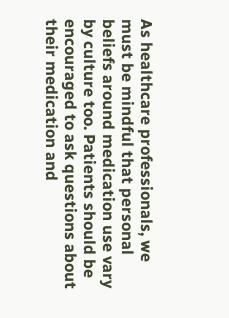As healthcare professionals, we must be mindful that personal beliefs around medication use vary by culture too. Patients should be encouraged to ask questions about their medication and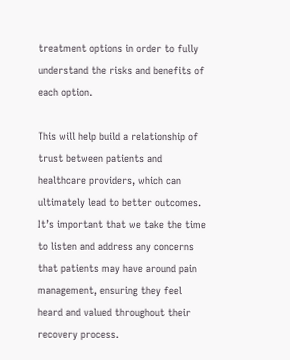treatment options in order to fully understand the risks and benefits of each option.

This will help build a relationship of trust between patients and healthcare providers, which can ultimately lead to better outcomes. It’s important that we take the time to listen and address any concerns that patients may have around pain management, ensuring they feel heard and valued throughout their recovery process.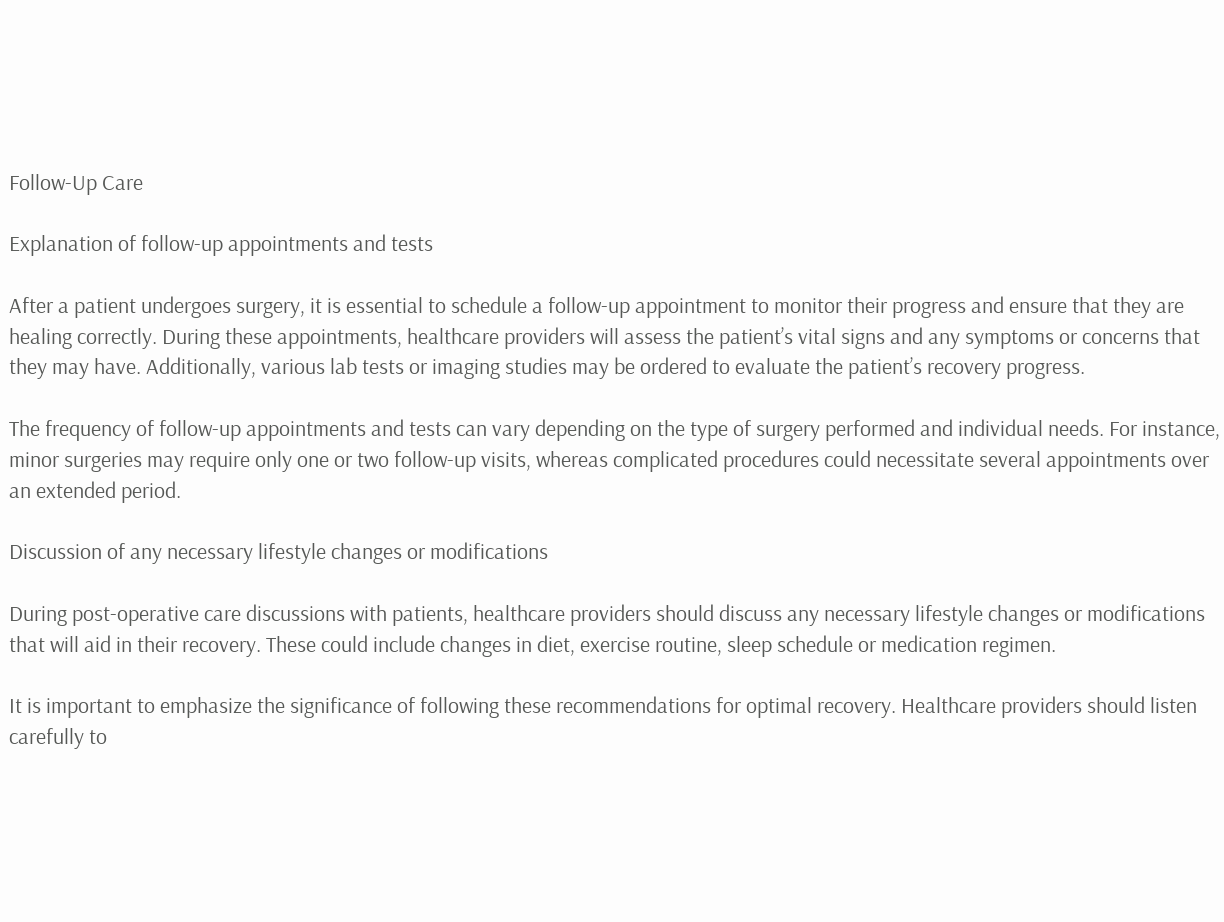Follow-Up Care

Explanation of follow-up appointments and tests

After a patient undergoes surgery, it is essential to schedule a follow-up appointment to monitor their progress and ensure that they are healing correctly. During these appointments, healthcare providers will assess the patient’s vital signs and any symptoms or concerns that they may have. Additionally, various lab tests or imaging studies may be ordered to evaluate the patient’s recovery progress.

The frequency of follow-up appointments and tests can vary depending on the type of surgery performed and individual needs. For instance, minor surgeries may require only one or two follow-up visits, whereas complicated procedures could necessitate several appointments over an extended period.

Discussion of any necessary lifestyle changes or modifications

During post-operative care discussions with patients, healthcare providers should discuss any necessary lifestyle changes or modifications that will aid in their recovery. These could include changes in diet, exercise routine, sleep schedule or medication regimen.

It is important to emphasize the significance of following these recommendations for optimal recovery. Healthcare providers should listen carefully to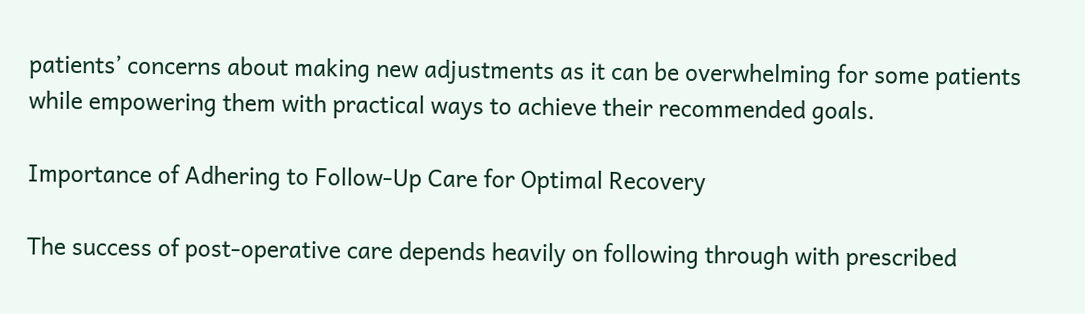patients’ concerns about making new adjustments as it can be overwhelming for some patients while empowering them with practical ways to achieve their recommended goals.

Importance of Adhering to Follow-Up Care for Optimal Recovery

The success of post-operative care depends heavily on following through with prescribed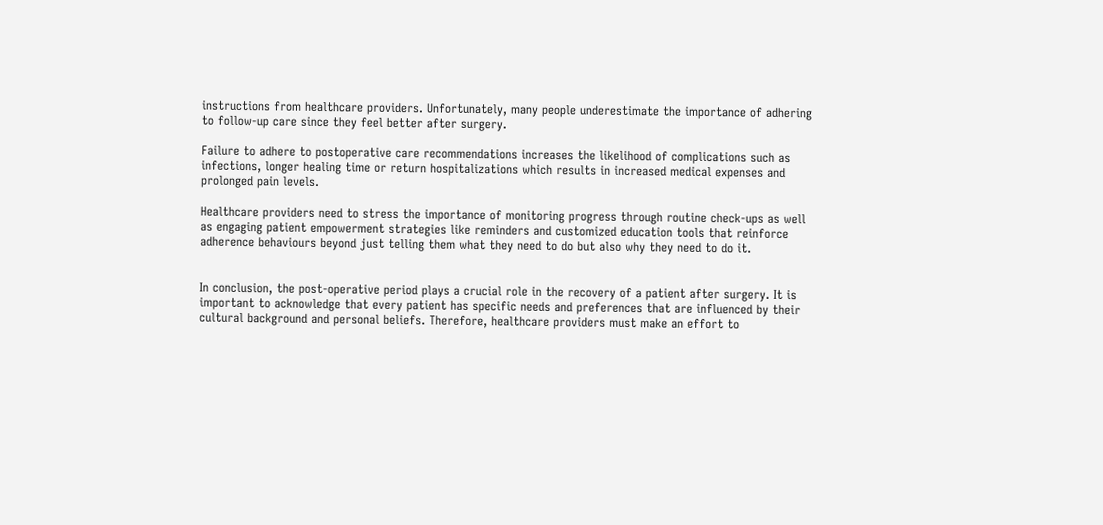instructions from healthcare providers. Unfortunately, many people underestimate the importance of adhering to follow-up care since they feel better after surgery.

Failure to adhere to postoperative care recommendations increases the likelihood of complications such as infections, longer healing time or return hospitalizations which results in increased medical expenses and prolonged pain levels.

Healthcare providers need to stress the importance of monitoring progress through routine check-ups as well as engaging patient empowerment strategies like reminders and customized education tools that reinforce adherence behaviours beyond just telling them what they need to do but also why they need to do it.


In conclusion, the post-operative period plays a crucial role in the recovery of a patient after surgery. It is important to acknowledge that every patient has specific needs and preferences that are influenced by their cultural background and personal beliefs. Therefore, healthcare providers must make an effort to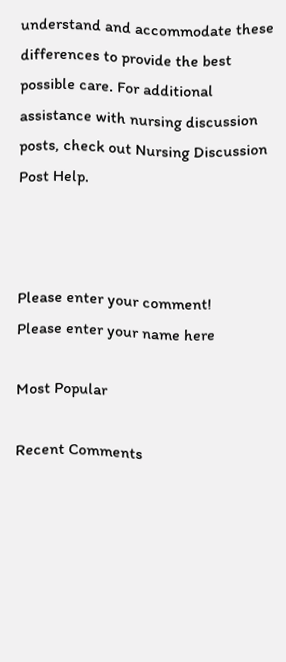understand and accommodate these differences to provide the best possible care. For additional assistance with nursing discussion posts, check out Nursing Discussion Post Help.



Please enter your comment!
Please enter your name here

Most Popular

Recent Comments